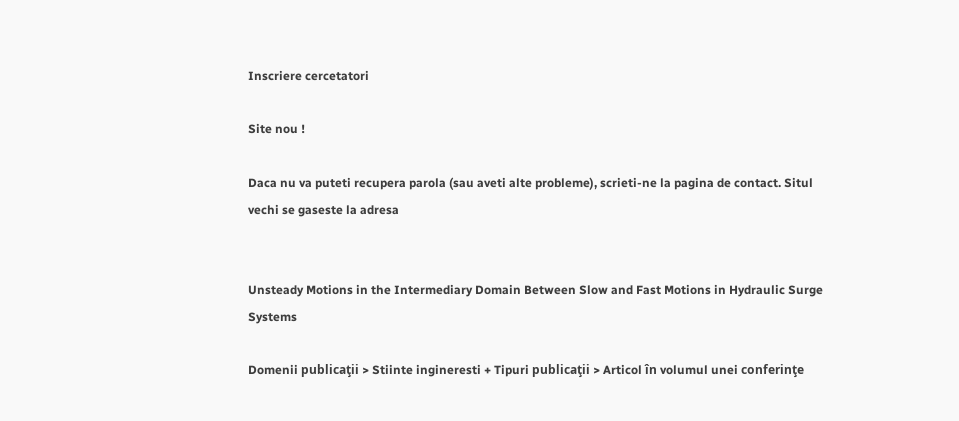Inscriere cercetatori

Site nou !

Daca nu va puteti recupera parola (sau aveti alte probleme), scrieti-ne la pagina de contact. Situl vechi se gaseste la adresa


Unsteady Motions in the Intermediary Domain Between Slow and Fast Motions in Hydraulic Surge Systems

Domenii publicaţii > Stiinte ingineresti + Tipuri publicaţii > Articol în volumul unei conferinţe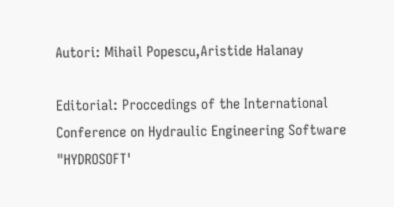Autori: Mihail Popescu,Aristide Halanay

Editorial: Proccedings of the International Conference on Hydraulic Engineering Software "HYDROSOFT'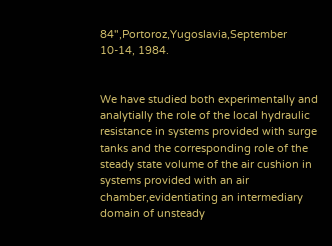84",Portoroz,Yugoslavia,September 10-14, 1984.


We have studied both experimentally and analytially the role of the local hydraulic resistance in systems provided with surge tanks and the corresponding role of the steady state volume of the air cushion in systems provided with an air chamber,evidentiating an intermediary domain of unsteady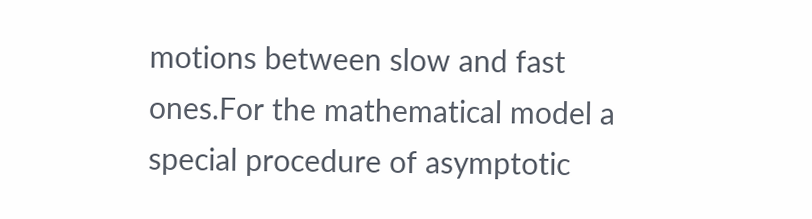motions between slow and fast ones.For the mathematical model a special procedure of asymptotic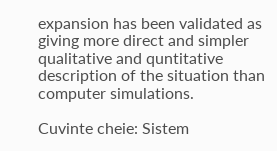expansion has been validated as giving more direct and simpler qualitative and quntitative description of the situation than computer simulations.

Cuvinte cheie: Sistem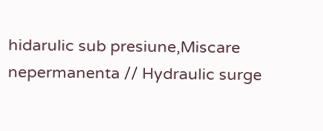hidarulic sub presiune,Miscare nepermanenta // Hydraulic surge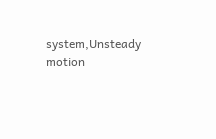system,Unsteady motion